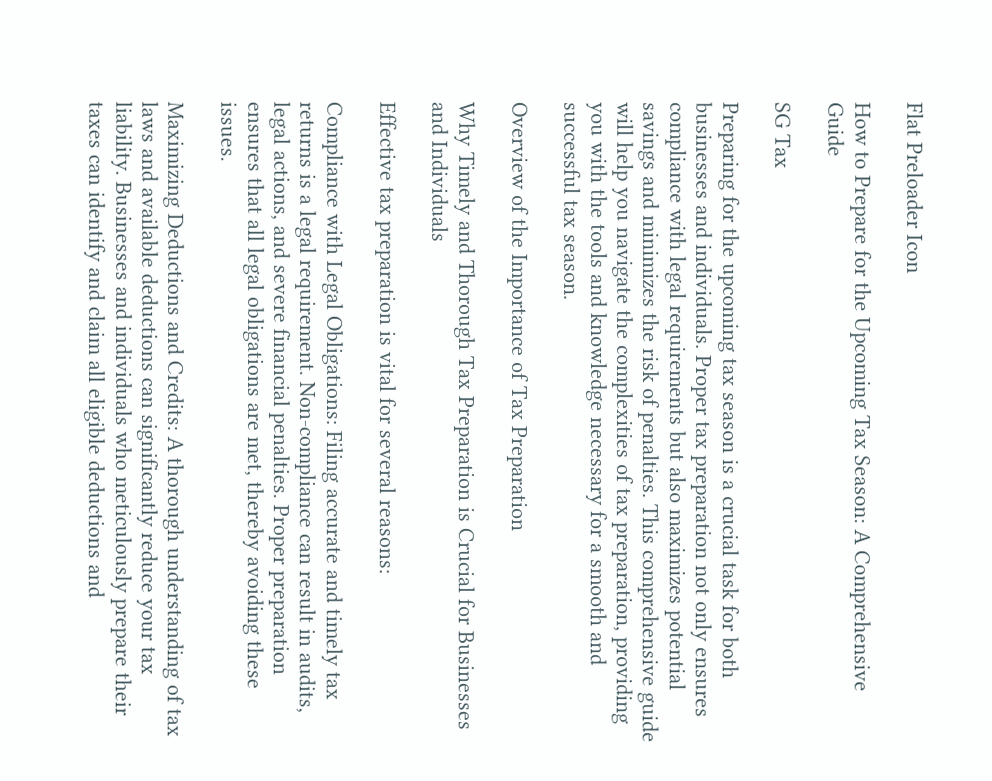Flat Preloader Icon

How to Prepare for the Upcoming Tax Season: A Comprehensive Guide

SG Tax

Preparing for the upcoming tax season is a crucial task for both businesses and individuals. Proper tax preparation not only ensures compliance with legal requirements but also maximizes potential savings and minimizes the risk of penalties. This comprehensive guide will help you navigate the complexities of tax preparation, providing you with the tools and knowledge necessary for a smooth and successful tax season.

Overview of the Importance of Tax Preparation

Why Timely and Thorough Tax Preparation is Crucial for Businesses and Individuals

Effective tax preparation is vital for several reasons:

Compliance with Legal Obligations: Filing accurate and timely tax returns is a legal requirement. Non-compliance can result in audits, legal actions, and severe financial penalties. Proper preparation ensures that all legal obligations are met, thereby avoiding these issues.

Maximizing Deductions and Credits: A thorough understanding of tax laws and available deductions can significantly reduce your tax liability. Businesses and individuals who meticulously prepare their taxes can identify and claim all eligible deductions and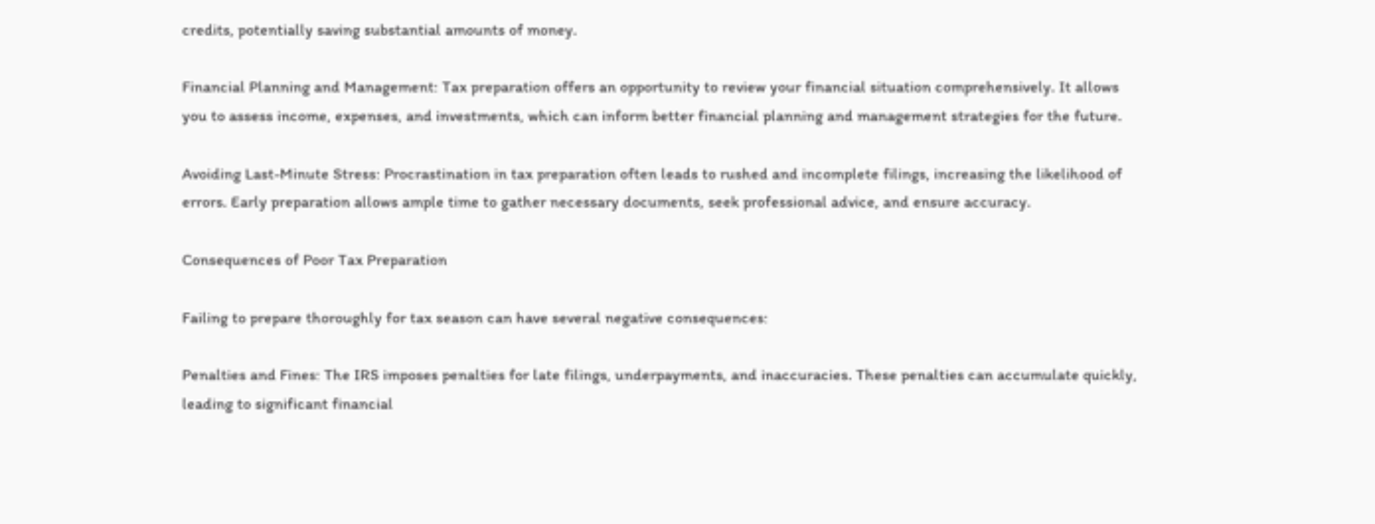credits, potentially saving substantial amounts of money.

Financial Planning and Management: Tax preparation offers an opportunity to review your financial situation comprehensively. It allows you to assess income, expenses, and investments, which can inform better financial planning and management strategies for the future.

Avoiding Last-Minute Stress: Procrastination in tax preparation often leads to rushed and incomplete filings, increasing the likelihood of errors. Early preparation allows ample time to gather necessary documents, seek professional advice, and ensure accuracy.

Consequences of Poor Tax Preparation

Failing to prepare thoroughly for tax season can have several negative consequences:

Penalties and Fines: The IRS imposes penalties for late filings, underpayments, and inaccuracies. These penalties can accumulate quickly, leading to significant financial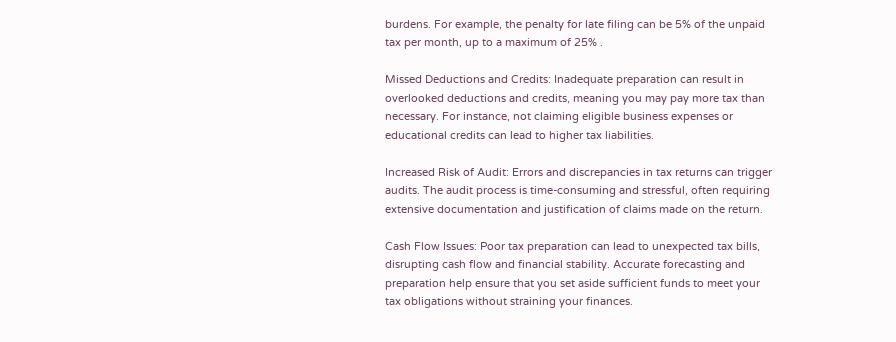burdens. For example, the penalty for late filing can be 5% of the unpaid tax per month, up to a maximum of 25% .

Missed Deductions and Credits: Inadequate preparation can result in overlooked deductions and credits, meaning you may pay more tax than necessary. For instance, not claiming eligible business expenses or educational credits can lead to higher tax liabilities.

Increased Risk of Audit: Errors and discrepancies in tax returns can trigger audits. The audit process is time-consuming and stressful, often requiring extensive documentation and justification of claims made on the return.

Cash Flow Issues: Poor tax preparation can lead to unexpected tax bills, disrupting cash flow and financial stability. Accurate forecasting and preparation help ensure that you set aside sufficient funds to meet your tax obligations without straining your finances.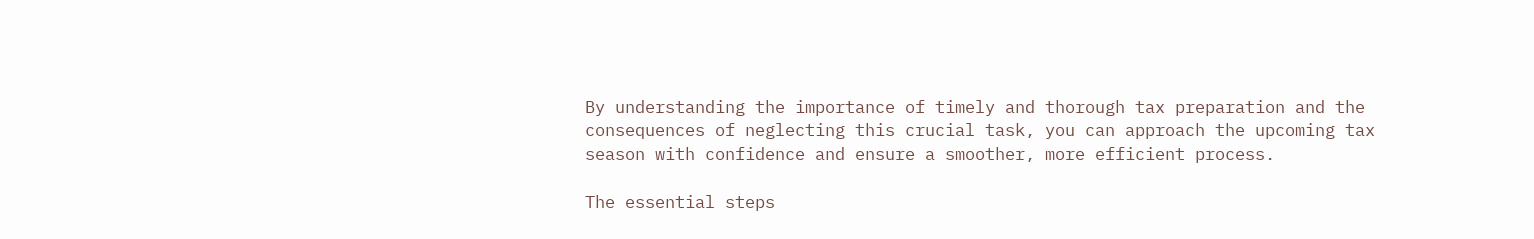By understanding the importance of timely and thorough tax preparation and the consequences of neglecting this crucial task, you can approach the upcoming tax season with confidence and ensure a smoother, more efficient process.

The essential steps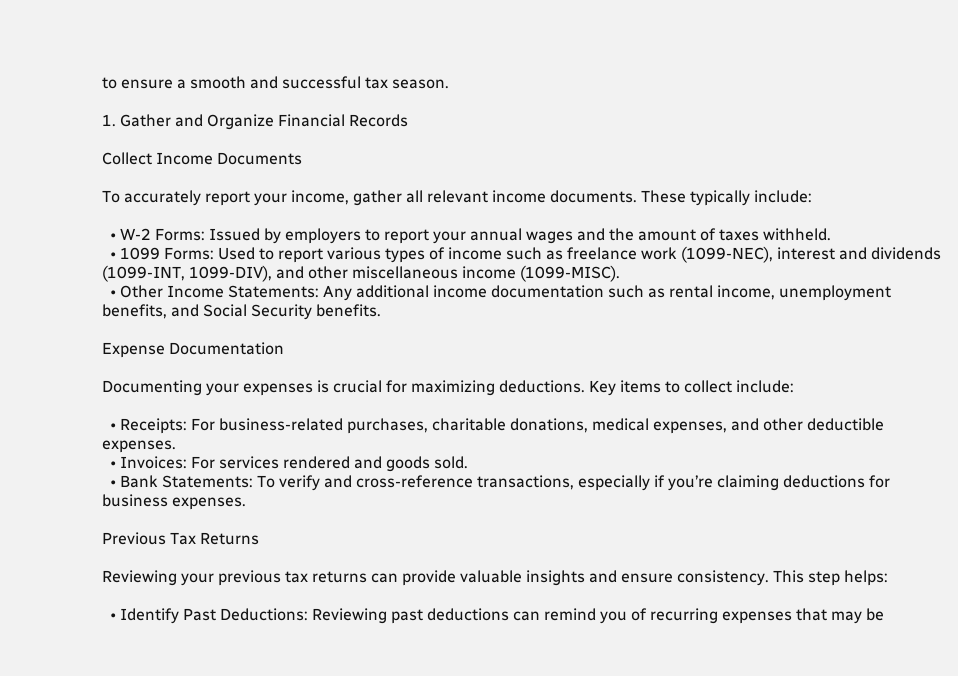to ensure a smooth and successful tax season.

1. Gather and Organize Financial Records

Collect Income Documents

To accurately report your income, gather all relevant income documents. These typically include:

  • W-2 Forms: Issued by employers to report your annual wages and the amount of taxes withheld.
  • 1099 Forms: Used to report various types of income such as freelance work (1099-NEC), interest and dividends (1099-INT, 1099-DIV), and other miscellaneous income (1099-MISC).
  • Other Income Statements: Any additional income documentation such as rental income, unemployment benefits, and Social Security benefits.

Expense Documentation

Documenting your expenses is crucial for maximizing deductions. Key items to collect include:

  • Receipts: For business-related purchases, charitable donations, medical expenses, and other deductible expenses.
  • Invoices: For services rendered and goods sold.
  • Bank Statements: To verify and cross-reference transactions, especially if you’re claiming deductions for business expenses.

Previous Tax Returns

Reviewing your previous tax returns can provide valuable insights and ensure consistency. This step helps:

  • Identify Past Deductions: Reviewing past deductions can remind you of recurring expenses that may be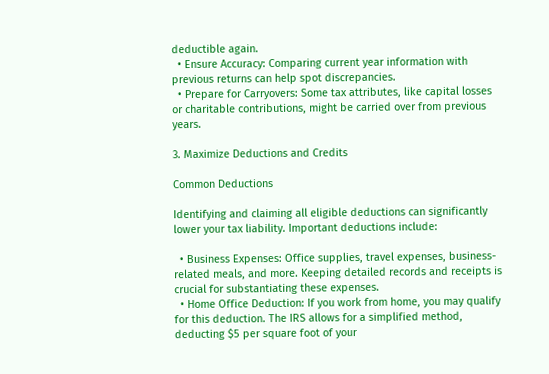deductible again.
  • Ensure Accuracy: Comparing current year information with previous returns can help spot discrepancies.
  • Prepare for Carryovers: Some tax attributes, like capital losses or charitable contributions, might be carried over from previous years.

3. Maximize Deductions and Credits

Common Deductions

Identifying and claiming all eligible deductions can significantly lower your tax liability. Important deductions include:

  • Business Expenses: Office supplies, travel expenses, business-related meals, and more. Keeping detailed records and receipts is crucial for substantiating these expenses.
  • Home Office Deduction: If you work from home, you may qualify for this deduction. The IRS allows for a simplified method, deducting $5 per square foot of your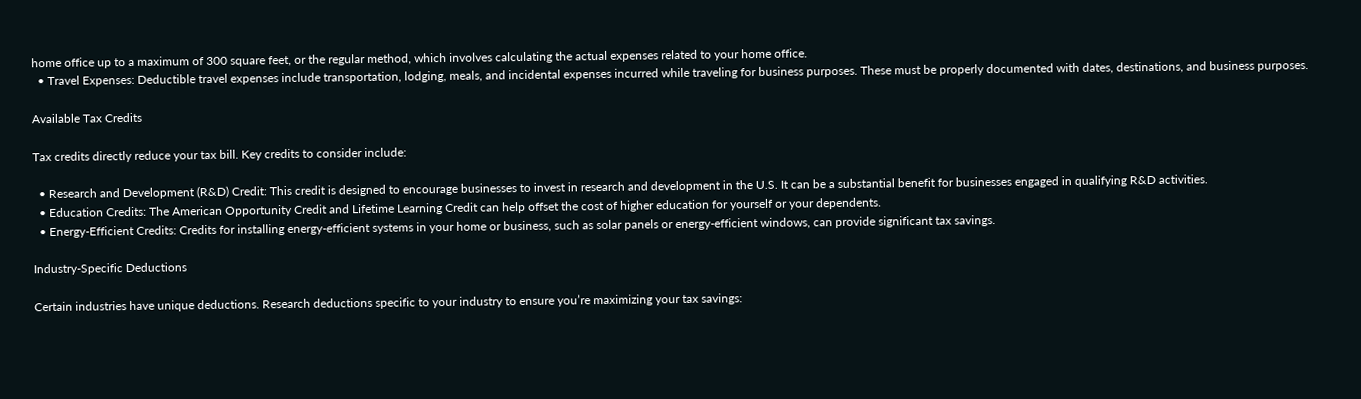home office up to a maximum of 300 square feet, or the regular method, which involves calculating the actual expenses related to your home office.
  • Travel Expenses: Deductible travel expenses include transportation, lodging, meals, and incidental expenses incurred while traveling for business purposes. These must be properly documented with dates, destinations, and business purposes.

Available Tax Credits

Tax credits directly reduce your tax bill. Key credits to consider include:

  • Research and Development (R&D) Credit: This credit is designed to encourage businesses to invest in research and development in the U.S. It can be a substantial benefit for businesses engaged in qualifying R&D activities.
  • Education Credits: The American Opportunity Credit and Lifetime Learning Credit can help offset the cost of higher education for yourself or your dependents.
  • Energy-Efficient Credits: Credits for installing energy-efficient systems in your home or business, such as solar panels or energy-efficient windows, can provide significant tax savings.

Industry-Specific Deductions

Certain industries have unique deductions. Research deductions specific to your industry to ensure you’re maximizing your tax savings: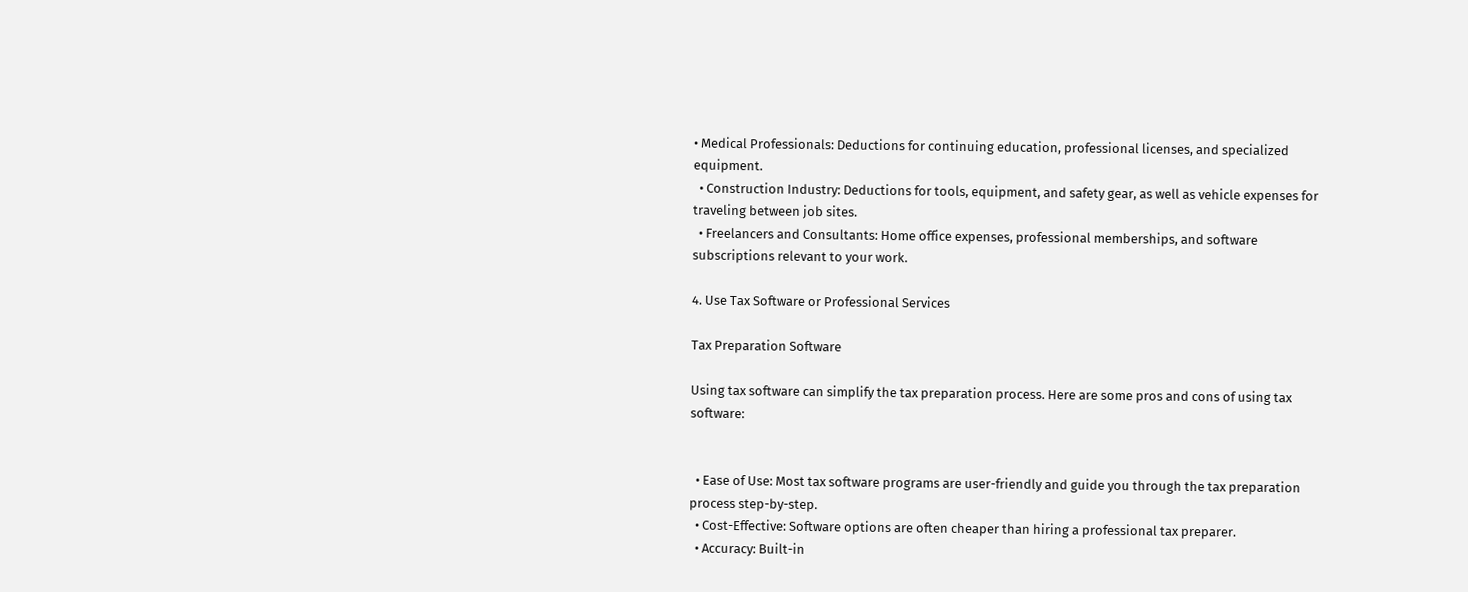• Medical Professionals: Deductions for continuing education, professional licenses, and specialized equipment.
  • Construction Industry: Deductions for tools, equipment, and safety gear, as well as vehicle expenses for traveling between job sites.
  • Freelancers and Consultants: Home office expenses, professional memberships, and software subscriptions relevant to your work.

4. Use Tax Software or Professional Services

Tax Preparation Software

Using tax software can simplify the tax preparation process. Here are some pros and cons of using tax software:


  • Ease of Use: Most tax software programs are user-friendly and guide you through the tax preparation process step-by-step.
  • Cost-Effective: Software options are often cheaper than hiring a professional tax preparer.
  • Accuracy: Built-in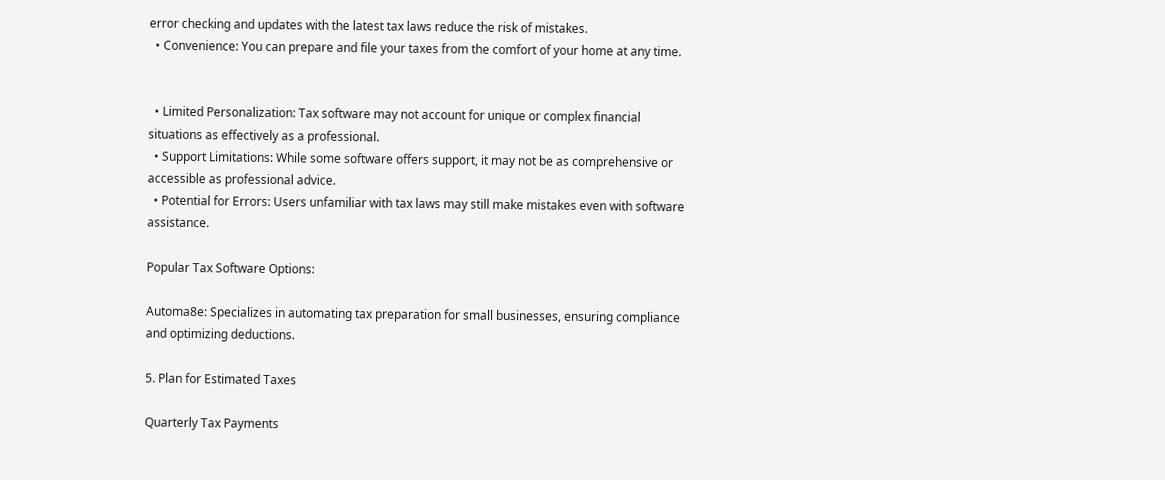error checking and updates with the latest tax laws reduce the risk of mistakes.
  • Convenience: You can prepare and file your taxes from the comfort of your home at any time.


  • Limited Personalization: Tax software may not account for unique or complex financial situations as effectively as a professional.
  • Support Limitations: While some software offers support, it may not be as comprehensive or accessible as professional advice.
  • Potential for Errors: Users unfamiliar with tax laws may still make mistakes even with software assistance.

Popular Tax Software Options:

Automa8e: Specializes in automating tax preparation for small businesses, ensuring compliance and optimizing deductions.

5. Plan for Estimated Taxes

Quarterly Tax Payments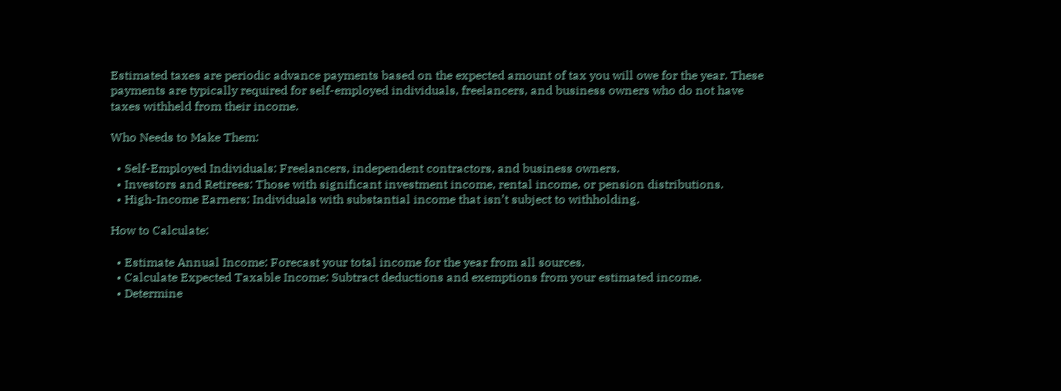Estimated taxes are periodic advance payments based on the expected amount of tax you will owe for the year. These payments are typically required for self-employed individuals, freelancers, and business owners who do not have taxes withheld from their income.

Who Needs to Make Them:

  • Self-Employed Individuals: Freelancers, independent contractors, and business owners.
  • Investors and Retirees: Those with significant investment income, rental income, or pension distributions.
  • High-Income Earners: Individuals with substantial income that isn’t subject to withholding.

How to Calculate:

  • Estimate Annual Income: Forecast your total income for the year from all sources.
  • Calculate Expected Taxable Income: Subtract deductions and exemptions from your estimated income.
  • Determine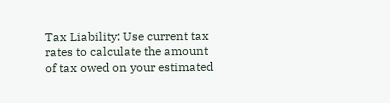Tax Liability: Use current tax rates to calculate the amount of tax owed on your estimated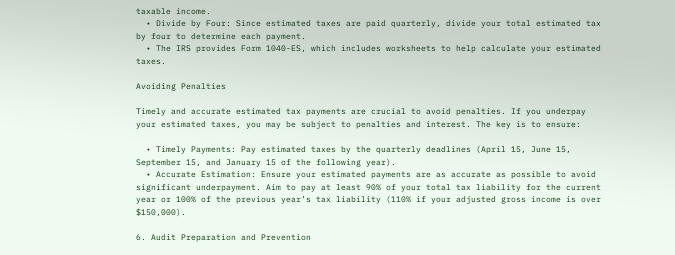taxable income.
  • Divide by Four: Since estimated taxes are paid quarterly, divide your total estimated tax by four to determine each payment.
  • The IRS provides Form 1040-ES, which includes worksheets to help calculate your estimated taxes.

Avoiding Penalties

Timely and accurate estimated tax payments are crucial to avoid penalties. If you underpay your estimated taxes, you may be subject to penalties and interest. The key is to ensure:

  • Timely Payments: Pay estimated taxes by the quarterly deadlines (April 15, June 15, September 15, and January 15 of the following year).
  • Accurate Estimation: Ensure your estimated payments are as accurate as possible to avoid significant underpayment. Aim to pay at least 90% of your total tax liability for the current year or 100% of the previous year’s tax liability (110% if your adjusted gross income is over $150,000).

6. Audit Preparation and Prevention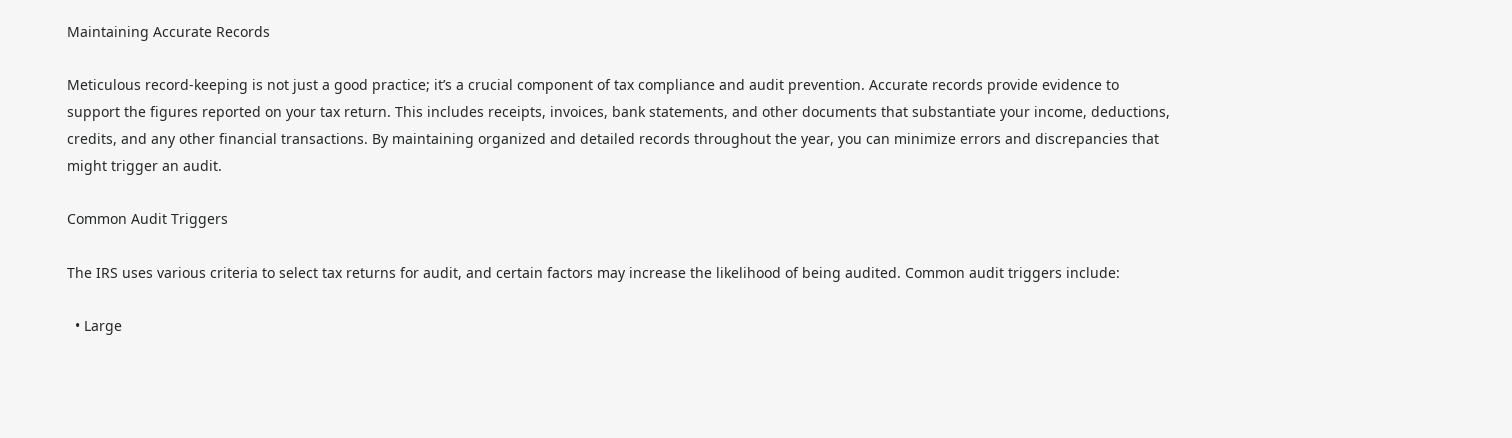Maintaining Accurate Records

Meticulous record-keeping is not just a good practice; it’s a crucial component of tax compliance and audit prevention. Accurate records provide evidence to support the figures reported on your tax return. This includes receipts, invoices, bank statements, and other documents that substantiate your income, deductions, credits, and any other financial transactions. By maintaining organized and detailed records throughout the year, you can minimize errors and discrepancies that might trigger an audit.

Common Audit Triggers

The IRS uses various criteria to select tax returns for audit, and certain factors may increase the likelihood of being audited. Common audit triggers include:

  • Large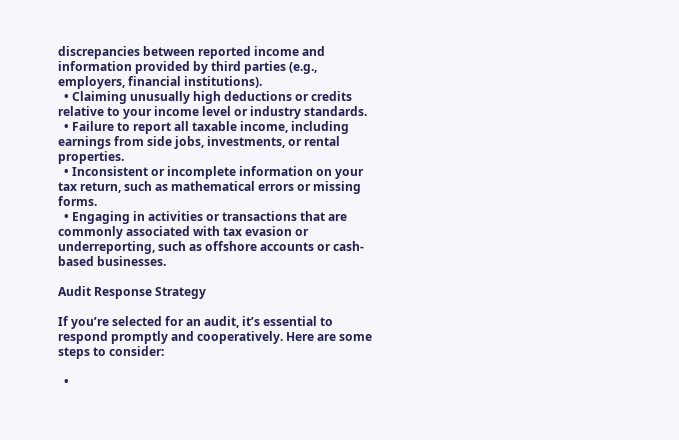discrepancies between reported income and information provided by third parties (e.g., employers, financial institutions).
  • Claiming unusually high deductions or credits relative to your income level or industry standards.
  • Failure to report all taxable income, including earnings from side jobs, investments, or rental properties.
  • Inconsistent or incomplete information on your tax return, such as mathematical errors or missing forms.
  • Engaging in activities or transactions that are commonly associated with tax evasion or underreporting, such as offshore accounts or cash-based businesses.

Audit Response Strategy

If you’re selected for an audit, it’s essential to respond promptly and cooperatively. Here are some steps to consider:

  •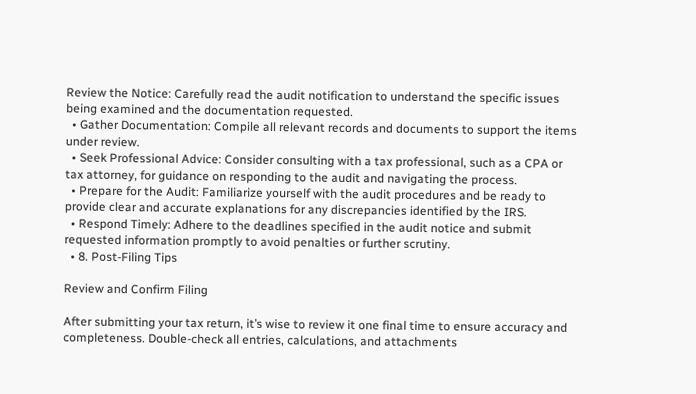Review the Notice: Carefully read the audit notification to understand the specific issues being examined and the documentation requested.
  • Gather Documentation: Compile all relevant records and documents to support the items under review.
  • Seek Professional Advice: Consider consulting with a tax professional, such as a CPA or tax attorney, for guidance on responding to the audit and navigating the process.
  • Prepare for the Audit: Familiarize yourself with the audit procedures and be ready to provide clear and accurate explanations for any discrepancies identified by the IRS.
  • Respond Timely: Adhere to the deadlines specified in the audit notice and submit requested information promptly to avoid penalties or further scrutiny.
  • 8. Post-Filing Tips

Review and Confirm Filing

After submitting your tax return, it’s wise to review it one final time to ensure accuracy and completeness. Double-check all entries, calculations, and attachments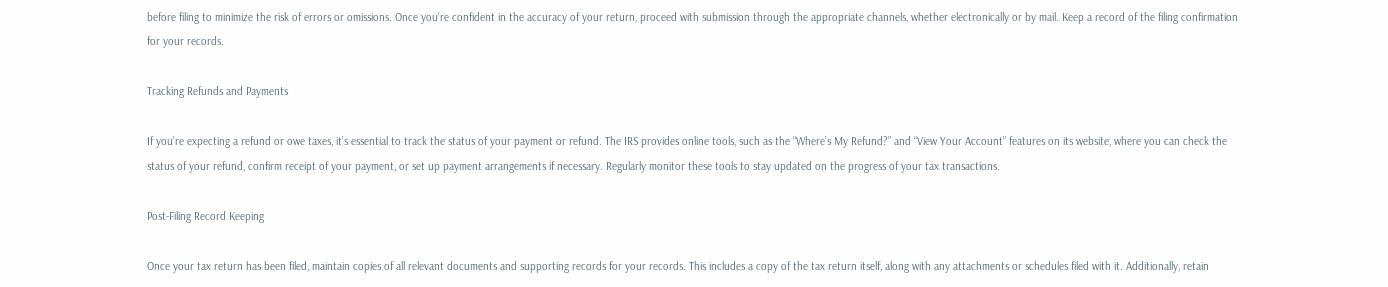before filing to minimize the risk of errors or omissions. Once you’re confident in the accuracy of your return, proceed with submission through the appropriate channels, whether electronically or by mail. Keep a record of the filing confirmation for your records.

Tracking Refunds and Payments

If you’re expecting a refund or owe taxes, it’s essential to track the status of your payment or refund. The IRS provides online tools, such as the “Where’s My Refund?” and “View Your Account” features on its website, where you can check the status of your refund, confirm receipt of your payment, or set up payment arrangements if necessary. Regularly monitor these tools to stay updated on the progress of your tax transactions.

Post-Filing Record Keeping

Once your tax return has been filed, maintain copies of all relevant documents and supporting records for your records. This includes a copy of the tax return itself, along with any attachments or schedules filed with it. Additionally, retain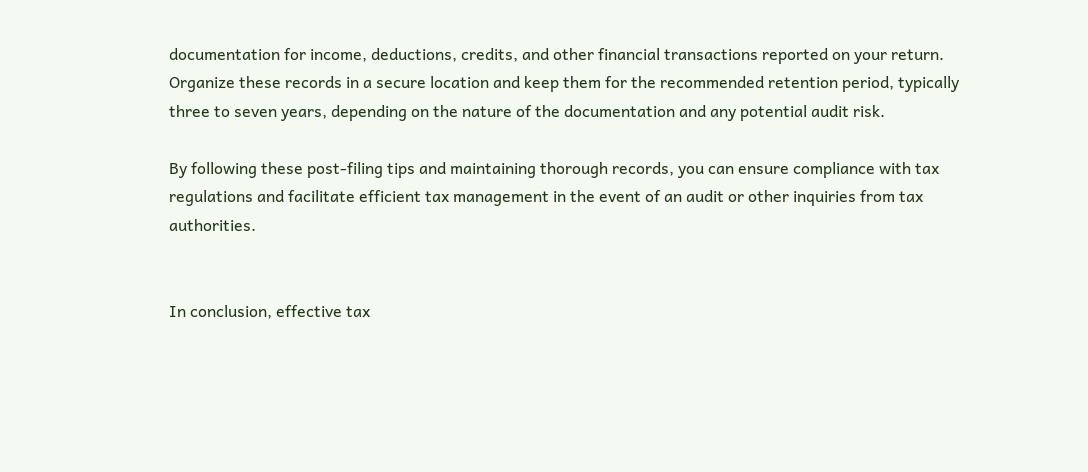documentation for income, deductions, credits, and other financial transactions reported on your return. Organize these records in a secure location and keep them for the recommended retention period, typically three to seven years, depending on the nature of the documentation and any potential audit risk.

By following these post-filing tips and maintaining thorough records, you can ensure compliance with tax regulations and facilitate efficient tax management in the event of an audit or other inquiries from tax authorities.


In conclusion, effective tax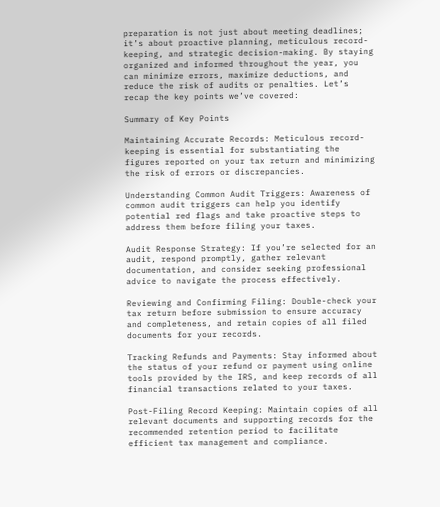preparation is not just about meeting deadlines; it’s about proactive planning, meticulous record-keeping, and strategic decision-making. By staying organized and informed throughout the year, you can minimize errors, maximize deductions, and reduce the risk of audits or penalties. Let’s recap the key points we’ve covered:

Summary of Key Points

Maintaining Accurate Records: Meticulous record-keeping is essential for substantiating the figures reported on your tax return and minimizing the risk of errors or discrepancies.

Understanding Common Audit Triggers: Awareness of common audit triggers can help you identify potential red flags and take proactive steps to address them before filing your taxes.

Audit Response Strategy: If you’re selected for an audit, respond promptly, gather relevant documentation, and consider seeking professional advice to navigate the process effectively.

Reviewing and Confirming Filing: Double-check your tax return before submission to ensure accuracy and completeness, and retain copies of all filed documents for your records.

Tracking Refunds and Payments: Stay informed about the status of your refund or payment using online tools provided by the IRS, and keep records of all financial transactions related to your taxes.

Post-Filing Record Keeping: Maintain copies of all relevant documents and supporting records for the recommended retention period to facilitate efficient tax management and compliance.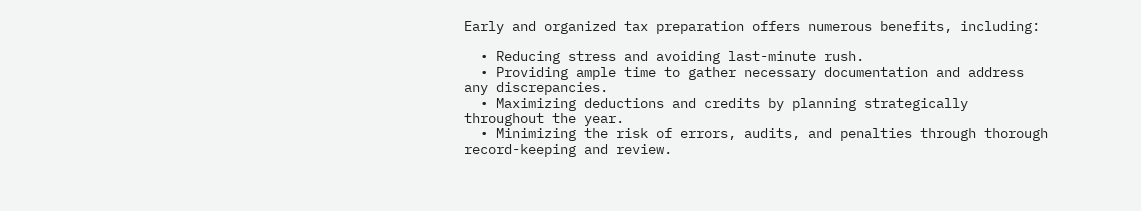Early and organized tax preparation offers numerous benefits, including:

  • Reducing stress and avoiding last-minute rush.
  • Providing ample time to gather necessary documentation and address any discrepancies.
  • Maximizing deductions and credits by planning strategically throughout the year.
  • Minimizing the risk of errors, audits, and penalties through thorough record-keeping and review.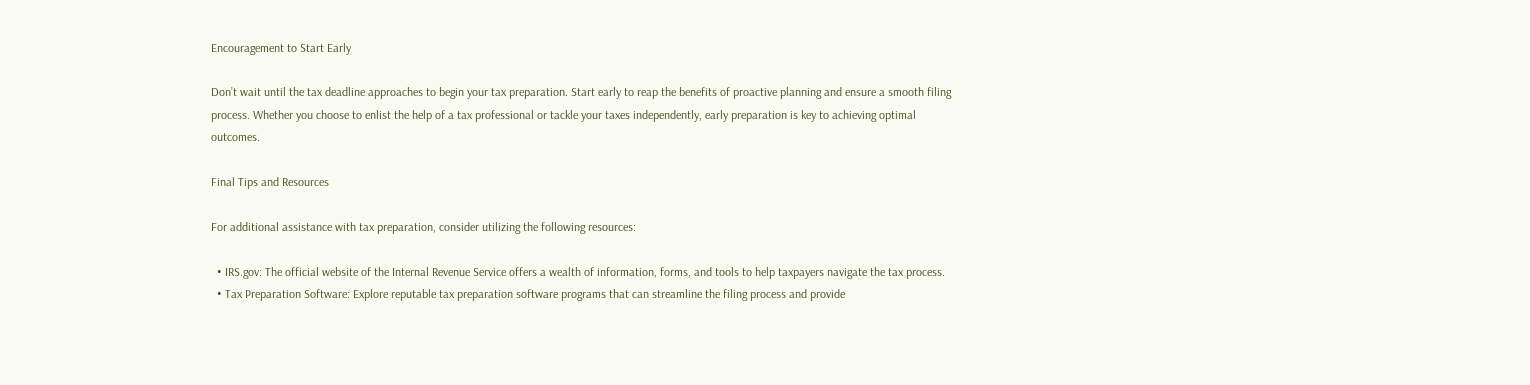Encouragement to Start Early

Don’t wait until the tax deadline approaches to begin your tax preparation. Start early to reap the benefits of proactive planning and ensure a smooth filing process. Whether you choose to enlist the help of a tax professional or tackle your taxes independently, early preparation is key to achieving optimal outcomes.

Final Tips and Resources

For additional assistance with tax preparation, consider utilizing the following resources:

  • IRS.gov: The official website of the Internal Revenue Service offers a wealth of information, forms, and tools to help taxpayers navigate the tax process.
  • Tax Preparation Software: Explore reputable tax preparation software programs that can streamline the filing process and provide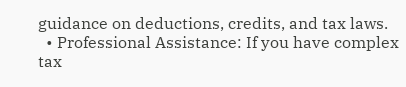guidance on deductions, credits, and tax laws.
  • Professional Assistance: If you have complex tax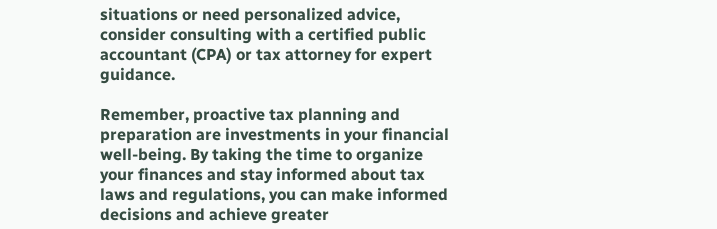situations or need personalized advice, consider consulting with a certified public accountant (CPA) or tax attorney for expert guidance.

Remember, proactive tax planning and preparation are investments in your financial well-being. By taking the time to organize your finances and stay informed about tax laws and regulations, you can make informed decisions and achieve greater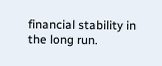financial stability in the long run.